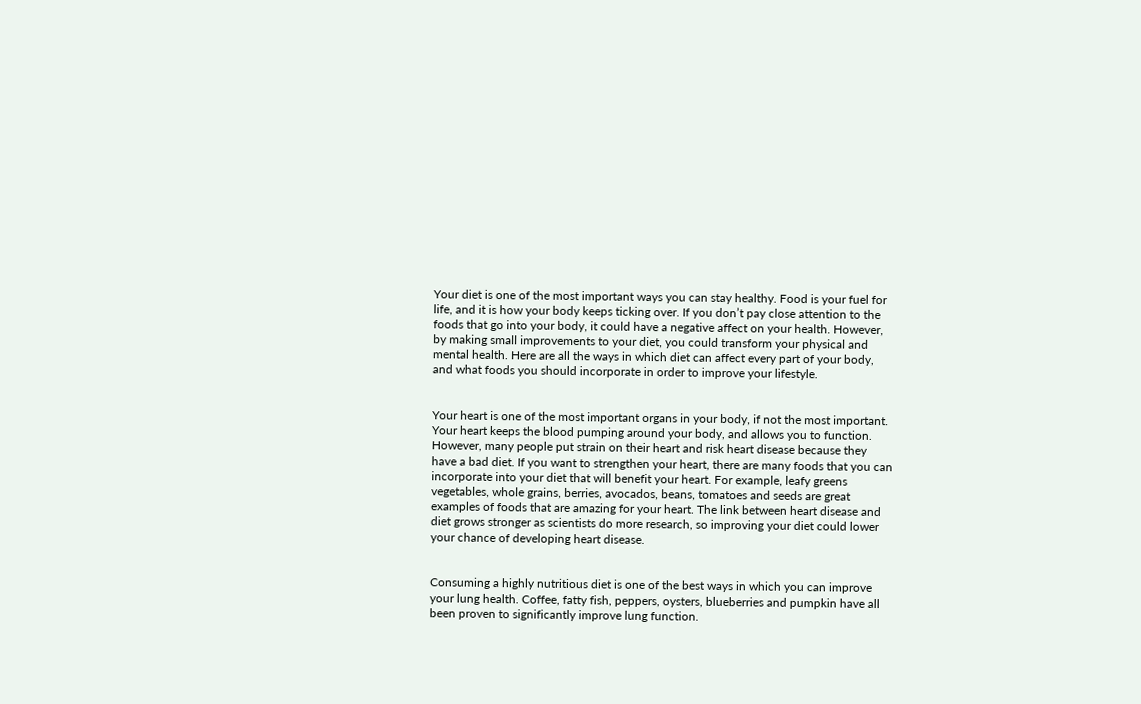Your diet is one of the most important ways you can stay healthy. Food is your fuel for life, and it is how your body keeps ticking over. If you don’t pay close attention to the foods that go into your body, it could have a negative affect on your health. However, by making small improvements to your diet, you could transform your physical and mental health. Here are all the ways in which diet can affect every part of your body, and what foods you should incorporate in order to improve your lifestyle.


Your heart is one of the most important organs in your body, if not the most important. Your heart keeps the blood pumping around your body, and allows you to function. However, many people put strain on their heart and risk heart disease because they have a bad diet. If you want to strengthen your heart, there are many foods that you can incorporate into your diet that will benefit your heart. For example, leafy greens vegetables, whole grains, berries, avocados, beans, tomatoes and seeds are great examples of foods that are amazing for your heart. The link between heart disease and diet grows stronger as scientists do more research, so improving your diet could lower your chance of developing heart disease.


Consuming a highly nutritious diet is one of the best ways in which you can improve your lung health. Coffee, fatty fish, peppers, oysters, blueberries and pumpkin have all been proven to significantly improve lung function.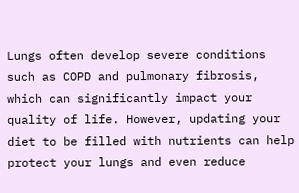Lungs often develop severe conditions such as COPD and pulmonary fibrosis, which can significantly impact your quality of life. However, updating your diet to be filled with nutrients can help protect your lungs and even reduce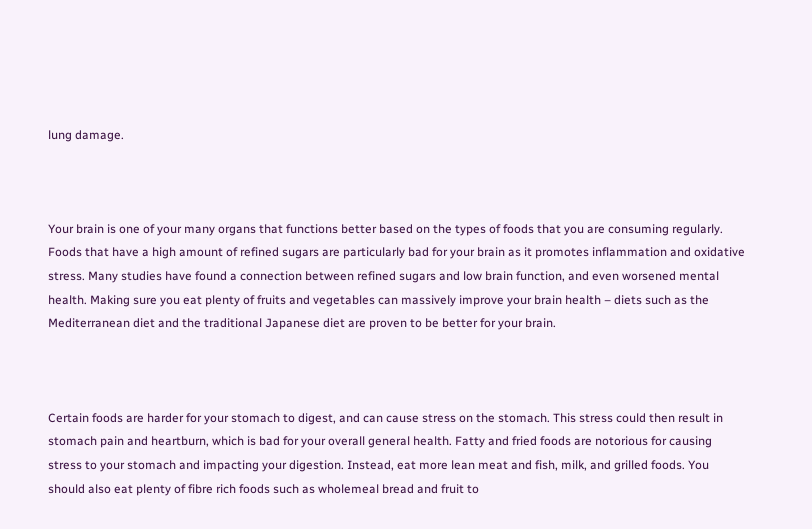lung damage.



Your brain is one of your many organs that functions better based on the types of foods that you are consuming regularly. Foods that have a high amount of refined sugars are particularly bad for your brain as it promotes inflammation and oxidative stress. Many studies have found a connection between refined sugars and low brain function, and even worsened mental health. Making sure you eat plenty of fruits and vegetables can massively improve your brain health – diets such as the Mediterranean diet and the traditional Japanese diet are proven to be better for your brain.



Certain foods are harder for your stomach to digest, and can cause stress on the stomach. This stress could then result in stomach pain and heartburn, which is bad for your overall general health. Fatty and fried foods are notorious for causing stress to your stomach and impacting your digestion. Instead, eat more lean meat and fish, milk, and grilled foods. You should also eat plenty of fibre rich foods such as wholemeal bread and fruit to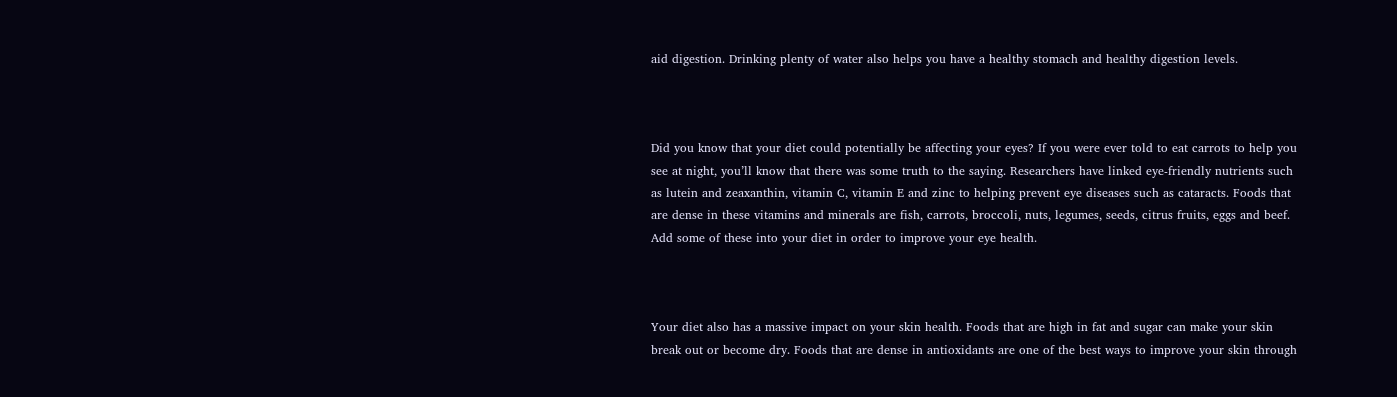aid digestion. Drinking plenty of water also helps you have a healthy stomach and healthy digestion levels.



Did you know that your diet could potentially be affecting your eyes? If you were ever told to eat carrots to help you see at night, you’ll know that there was some truth to the saying. Researchers have linked eye-friendly nutrients such as lutein and zeaxanthin, vitamin C, vitamin E and zinc to helping prevent eye diseases such as cataracts. Foods that are dense in these vitamins and minerals are fish, carrots, broccoli, nuts, legumes, seeds, citrus fruits, eggs and beef. Add some of these into your diet in order to improve your eye health.



Your diet also has a massive impact on your skin health. Foods that are high in fat and sugar can make your skin break out or become dry. Foods that are dense in antioxidants are one of the best ways to improve your skin through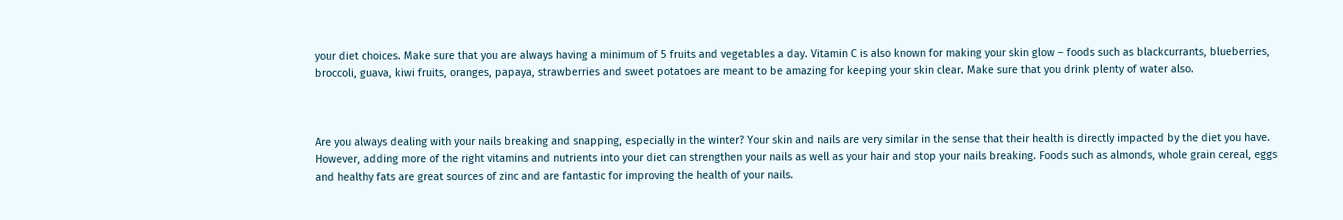your diet choices. Make sure that you are always having a minimum of 5 fruits and vegetables a day. Vitamin C is also known for making your skin glow – foods such as blackcurrants, blueberries, broccoli, guava, kiwi fruits, oranges, papaya, strawberries and sweet potatoes are meant to be amazing for keeping your skin clear. Make sure that you drink plenty of water also.



Are you always dealing with your nails breaking and snapping, especially in the winter? Your skin and nails are very similar in the sense that their health is directly impacted by the diet you have. However, adding more of the right vitamins and nutrients into your diet can strengthen your nails as well as your hair and stop your nails breaking. Foods such as almonds, whole grain cereal, eggs and healthy fats are great sources of zinc and are fantastic for improving the health of your nails.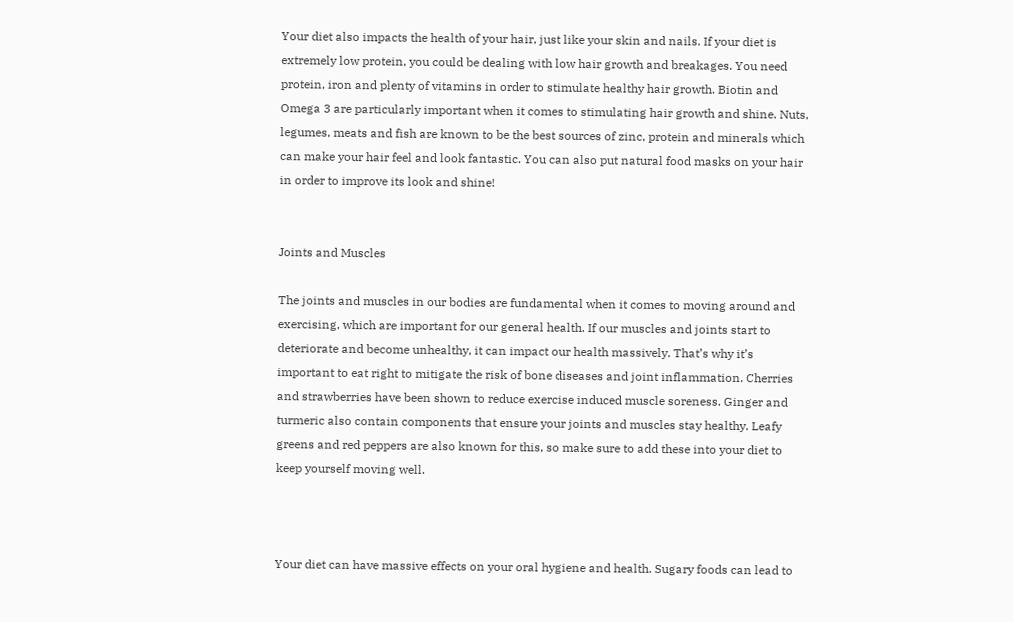Your diet also impacts the health of your hair, just like your skin and nails. If your diet is extremely low protein, you could be dealing with low hair growth and breakages. You need protein, iron and plenty of vitamins in order to stimulate healthy hair growth. Biotin and Omega 3 are particularly important when it comes to stimulating hair growth and shine. Nuts, legumes, meats and fish are known to be the best sources of zinc, protein and minerals which can make your hair feel and look fantastic. You can also put natural food masks on your hair in order to improve its look and shine!


Joints and Muscles

The joints and muscles in our bodies are fundamental when it comes to moving around and exercising, which are important for our general health. If our muscles and joints start to deteriorate and become unhealthy, it can impact our health massively. That’s why it’s important to eat right to mitigate the risk of bone diseases and joint inflammation. Cherries and strawberries have been shown to reduce exercise induced muscle soreness. Ginger and turmeric also contain components that ensure your joints and muscles stay healthy. Leafy greens and red peppers are also known for this, so make sure to add these into your diet to keep yourself moving well.



Your diet can have massive effects on your oral hygiene and health. Sugary foods can lead to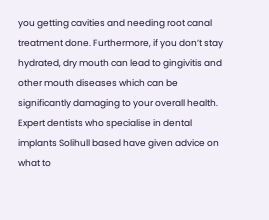you getting cavities and needing root canal treatment done. Furthermore, if you don’t stay hydrated, dry mouth can lead to gingivitis and other mouth diseases which can be significantly damaging to your overall health. Expert dentists who specialise in dental implants Solihull based have given advice on what to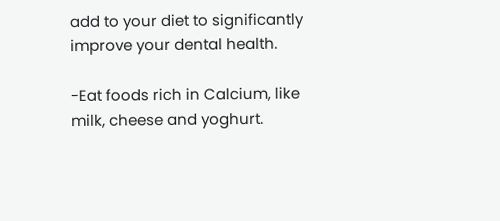add to your diet to significantly improve your dental health.

-Eat foods rich in Calcium, like milk, cheese and yoghurt.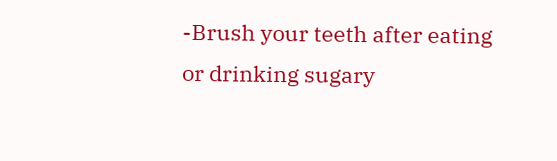-Brush your teeth after eating or drinking sugary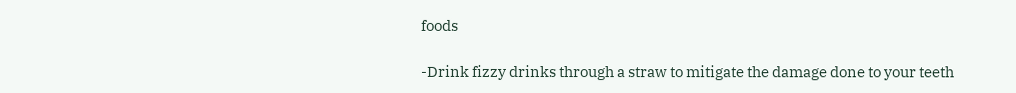foods

-Drink fizzy drinks through a straw to mitigate the damage done to your teeth